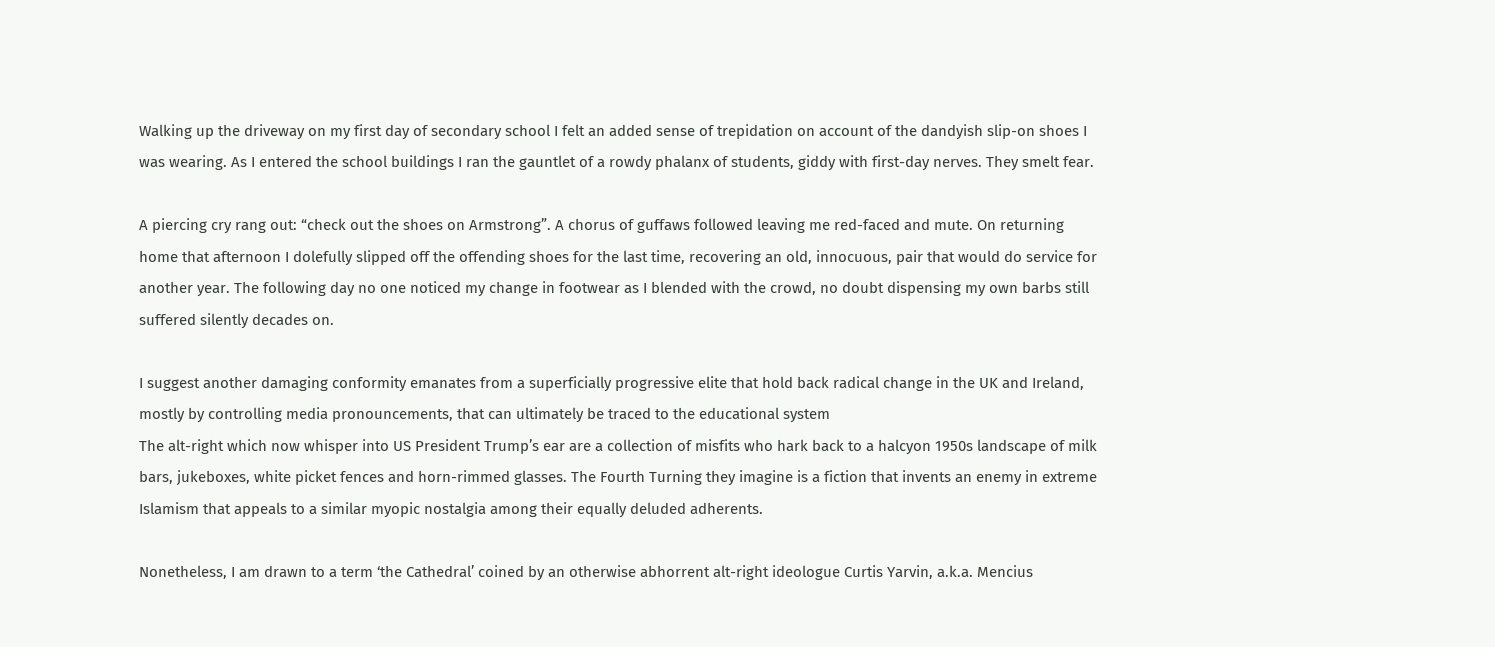Walking up the driveway on my first day of secondary school I felt an added sense of trepidation on account of the dandyish slip-on shoes I was wearing. As I entered the school buildings I ran the gauntlet of a rowdy phalanx of students, giddy with first-day nerves. They smelt fear.

A piercing cry rang out: “check out the shoes on Armstrong”. A chorus of guffaws followed leaving me red-faced and mute. On returning home that afternoon I dolefully slipped off the offending shoes for the last time, recovering an old, innocuous, pair that would do service for another year. The following day no one noticed my change in footwear as I blended with the crowd, no doubt dispensing my own barbs still suffered silently decades on.

I suggest another damaging conformity emanates from a superficially progressive elite that hold back radical change in the UK and Ireland, mostly by controlling media pronouncements, that can ultimately be traced to the educational system
The alt-right which now whisper into US President Trump’s ear are a collection of misfits who hark back to a halcyon 1950s landscape of milk bars, jukeboxes, white picket fences and horn-rimmed glasses. The Fourth Turning they imagine is a fiction that invents an enemy in extreme Islamism that appeals to a similar myopic nostalgia among their equally deluded adherents.

Nonetheless, I am drawn to a term ‘the Cathedral’ coined by an otherwise abhorrent alt-right ideologue Curtis Yarvin, a.k.a. Mencius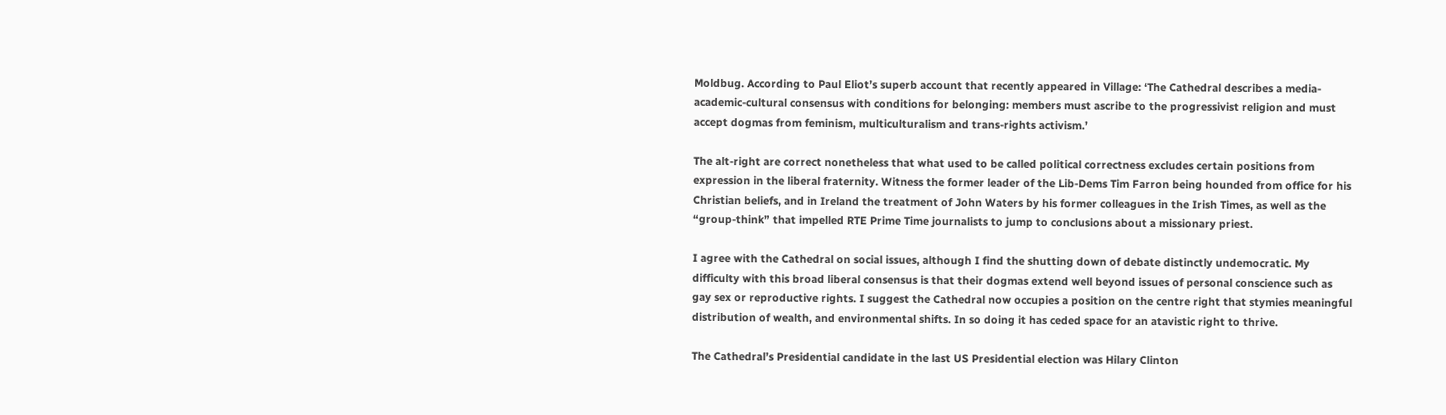Moldbug. According to Paul Eliot’s superb account that recently appeared in Village: ‘The Cathedral describes a media-academic-cultural consensus with conditions for belonging: members must ascribe to the progressivist religion and must accept dogmas from feminism, multiculturalism and trans-rights activism.’

The alt-right are correct nonetheless that what used to be called political correctness excludes certain positions from expression in the liberal fraternity. Witness the former leader of the Lib-Dems Tim Farron being hounded from office for his Christian beliefs, and in Ireland the treatment of John Waters by his former colleagues in the Irish Times, as well as the “group-think” that impelled RTE Prime Time journalists to jump to conclusions about a missionary priest.

I agree with the Cathedral on social issues, although I find the shutting down of debate distinctly undemocratic. My difficulty with this broad liberal consensus is that their dogmas extend well beyond issues of personal conscience such as gay sex or reproductive rights. I suggest the Cathedral now occupies a position on the centre right that stymies meaningful distribution of wealth, and environmental shifts. In so doing it has ceded space for an atavistic right to thrive.

The Cathedral’s Presidential candidate in the last US Presidential election was Hilary Clinton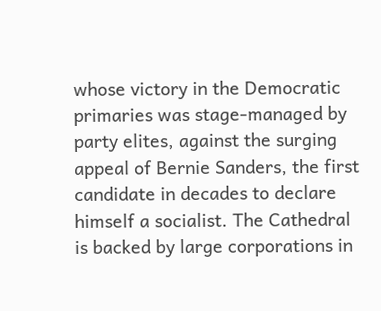whose victory in the Democratic primaries was stage-managed by party elites, against the surging appeal of Bernie Sanders, the first candidate in decades to declare himself a socialist. The Cathedral is backed by large corporations in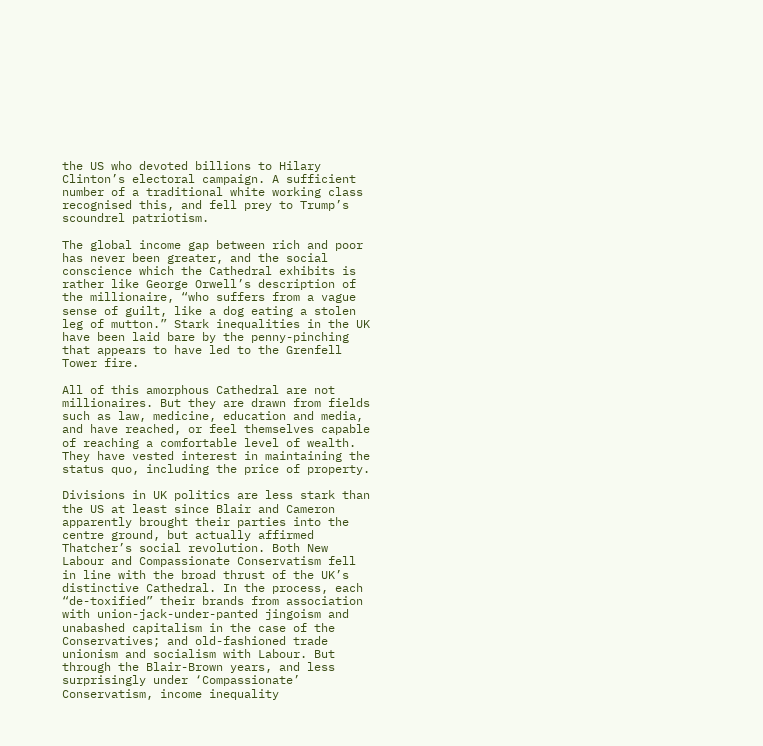the US who devoted billions to Hilary Clinton’s electoral campaign. A sufficient number of a traditional white working class recognised this, and fell prey to Trump’s scoundrel patriotism.

The global income gap between rich and poor has never been greater, and the social conscience which the Cathedral exhibits is rather like George Orwell’s description of the millionaire, “who suffers from a vague sense of guilt, like a dog eating a stolen leg of mutton.” Stark inequalities in the UK have been laid bare by the penny-pinching that appears to have led to the Grenfell Tower fire.

All of this amorphous Cathedral are not millionaires. But they are drawn from fields such as law, medicine, education and media, and have reached, or feel themselves capable of reaching a comfortable level of wealth. They have vested interest in maintaining the status quo, including the price of property.

Divisions in UK politics are less stark than the US at least since Blair and Cameron apparently brought their parties into the centre ground, but actually affirmed Thatcher’s social revolution. Both New Labour and Compassionate Conservatism fell in line with the broad thrust of the UK’s distinctive Cathedral. In the process, each “de-toxified” their brands from association with union-jack-under-panted jingoism and unabashed capitalism in the case of the Conservatives; and old-fashioned trade unionism and socialism with Labour. But through the Blair-Brown years, and less surprisingly under ‘Compassionate’ Conservatism, income inequality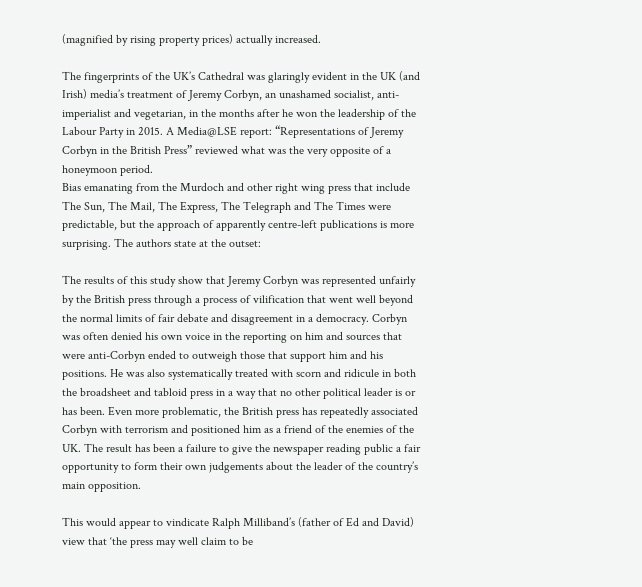(magnified by rising property prices) actually increased.

The fingerprints of the UK’s Cathedral was glaringly evident in the UK (and Irish) media’s treatment of Jeremy Corbyn, an unashamed socialist, anti-imperialist and vegetarian, in the months after he won the leadership of the Labour Party in 2015. A Media@LSE report: “Representations of Jeremy Corbyn in the British Press” reviewed what was the very opposite of a honeymoon period.
Bias emanating from the Murdoch and other right wing press that include The Sun, The Mail, The Express, The Telegraph and The Times were predictable, but the approach of apparently centre-left publications is more surprising. The authors state at the outset:

The results of this study show that Jeremy Corbyn was represented unfairly by the British press through a process of vilification that went well beyond the normal limits of fair debate and disagreement in a democracy. Corbyn was often denied his own voice in the reporting on him and sources that were anti-Corbyn ended to outweigh those that support him and his positions. He was also systematically treated with scorn and ridicule in both the broadsheet and tabloid press in a way that no other political leader is or has been. Even more problematic, the British press has repeatedly associated Corbyn with terrorism and positioned him as a friend of the enemies of the UK. The result has been a failure to give the newspaper reading public a fair opportunity to form their own judgements about the leader of the country’s main opposition.

This would appear to vindicate Ralph Milliband’s (father of Ed and David) view that ‘the press may well claim to be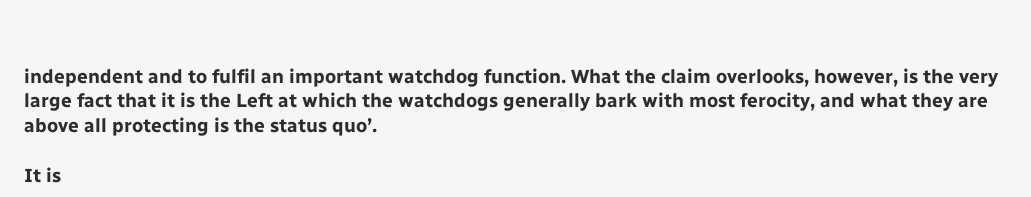independent and to fulfil an important watchdog function. What the claim overlooks, however, is the very large fact that it is the Left at which the watchdogs generally bark with most ferocity, and what they are above all protecting is the status quo’.

It is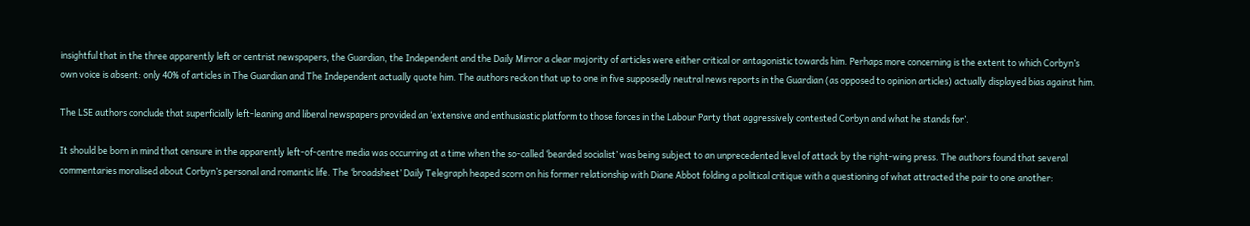insightful that in the three apparently left or centrist newspapers, the Guardian, the Independent and the Daily Mirror a clear majority of articles were either critical or antagonistic towards him. Perhaps more concerning is the extent to which Corbyn’s own voice is absent: only 40% of articles in The Guardian and The Independent actually quote him. The authors reckon that up to one in five supposedly neutral news reports in the Guardian (as opposed to opinion articles) actually displayed bias against him.

The LSE authors conclude that superficially left-leaning and liberal newspapers provided an ‘extensive and enthusiastic platform to those forces in the Labour Party that aggressively contested Corbyn and what he stands for’.

It should be born in mind that censure in the apparently left-of-centre media was occurring at a time when the so-called ‘bearded socialist’ was being subject to an unprecedented level of attack by the right-wing press. The authors found that several commentaries moralised about Corbyn’s personal and romantic life. The ‘broadsheet’ Daily Telegraph heaped scorn on his former relationship with Diane Abbot folding a political critique with a questioning of what attracted the pair to one another: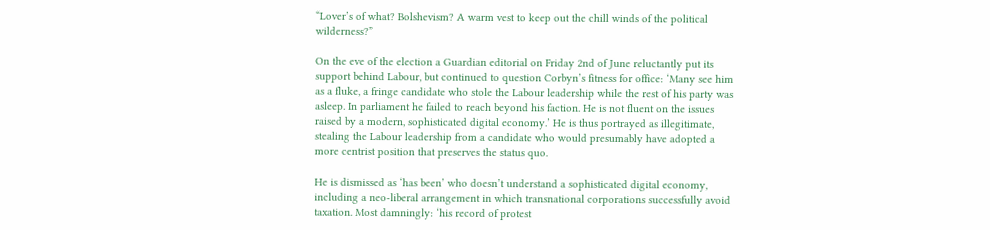“Lover’s of what? Bolshevism? A warm vest to keep out the chill winds of the political wilderness?”

On the eve of the election a Guardian editorial on Friday 2nd of June reluctantly put its support behind Labour, but continued to question Corbyn’s fitness for office: ‘Many see him as a fluke, a fringe candidate who stole the Labour leadership while the rest of his party was asleep. In parliament he failed to reach beyond his faction. He is not fluent on the issues raised by a modern, sophisticated digital economy.’ He is thus portrayed as illegitimate, stealing the Labour leadership from a candidate who would presumably have adopted a more centrist position that preserves the status quo.

He is dismissed as ‘has been’ who doesn’t understand a sophisticated digital economy, including a neo-liberal arrangement in which transnational corporations successfully avoid taxation. Most damningly: ‘his record of protest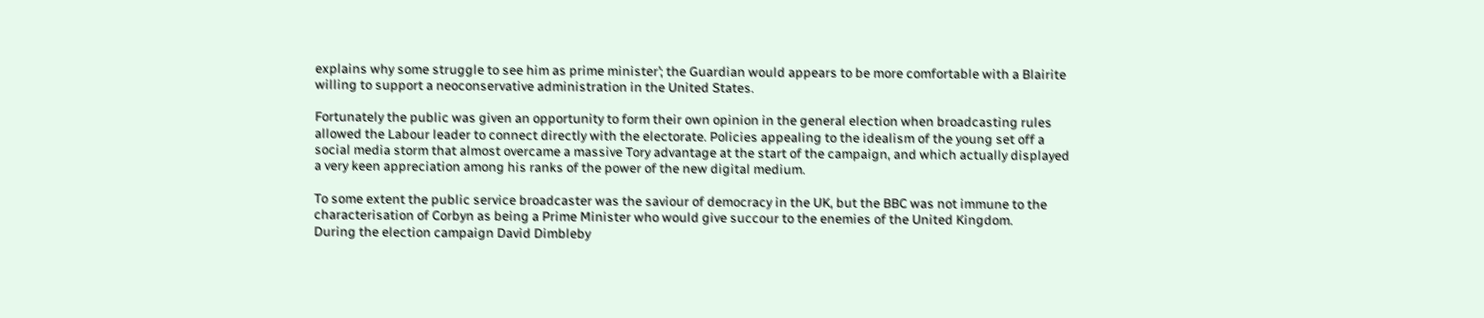explains why some struggle to see him as prime minister’; the Guardian would appears to be more comfortable with a Blairite willing to support a neoconservative administration in the United States.

Fortunately the public was given an opportunity to form their own opinion in the general election when broadcasting rules allowed the Labour leader to connect directly with the electorate. Policies appealing to the idealism of the young set off a social media storm that almost overcame a massive Tory advantage at the start of the campaign, and which actually displayed a very keen appreciation among his ranks of the power of the new digital medium.

To some extent the public service broadcaster was the saviour of democracy in the UK, but the BBC was not immune to the characterisation of Corbyn as being a Prime Minister who would give succour to the enemies of the United Kingdom.
During the election campaign David Dimbleby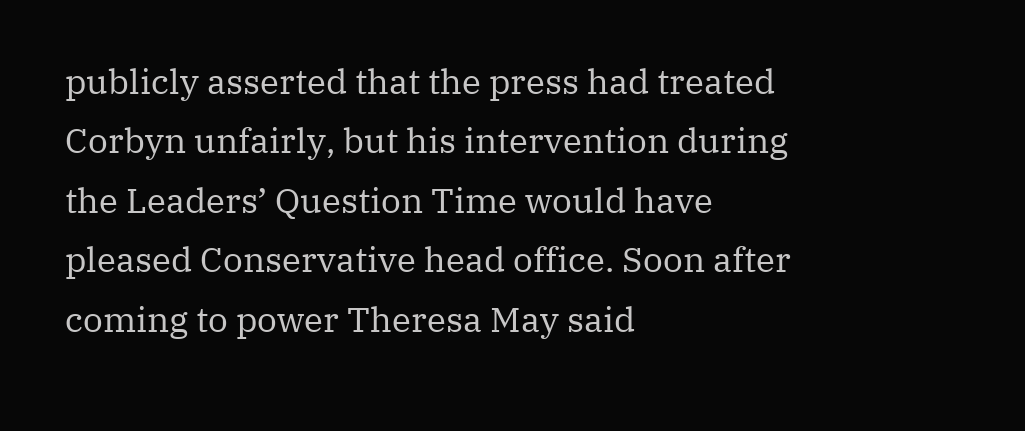publicly asserted that the press had treated Corbyn unfairly, but his intervention during the Leaders’ Question Time would have pleased Conservative head office. Soon after coming to power Theresa May said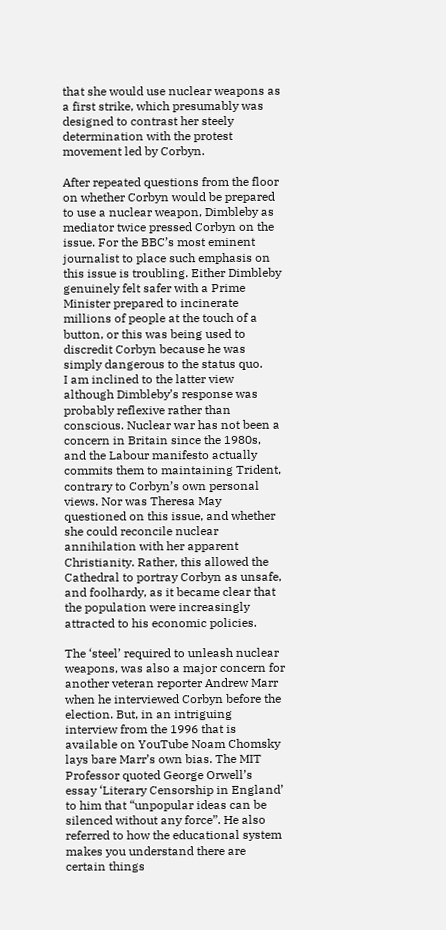that she would use nuclear weapons as a first strike, which presumably was designed to contrast her steely determination with the protest movement led by Corbyn.

After repeated questions from the floor on whether Corbyn would be prepared to use a nuclear weapon, Dimbleby as mediator twice pressed Corbyn on the issue. For the BBC’s most eminent journalist to place such emphasis on this issue is troubling. Either Dimbleby genuinely felt safer with a Prime Minister prepared to incinerate millions of people at the touch of a button, or this was being used to discredit Corbyn because he was simply dangerous to the status quo.
I am inclined to the latter view although Dimbleby’s response was probably reflexive rather than conscious. Nuclear war has not been a concern in Britain since the 1980s, and the Labour manifesto actually commits them to maintaining Trident, contrary to Corbyn’s own personal views. Nor was Theresa May questioned on this issue, and whether she could reconcile nuclear annihilation with her apparent Christianity. Rather, this allowed the Cathedral to portray Corbyn as unsafe, and foolhardy, as it became clear that the population were increasingly attracted to his economic policies.

The ‘steel’ required to unleash nuclear weapons, was also a major concern for another veteran reporter Andrew Marr when he interviewed Corbyn before the election. But, in an intriguing interview from the 1996 that is available on YouTube Noam Chomsky lays bare Marr’s own bias. The MIT Professor quoted George Orwell’s essay ‘Literary Censorship in England’ to him that “unpopular ideas can be silenced without any force”. He also referred to how the educational system makes you understand there are certain things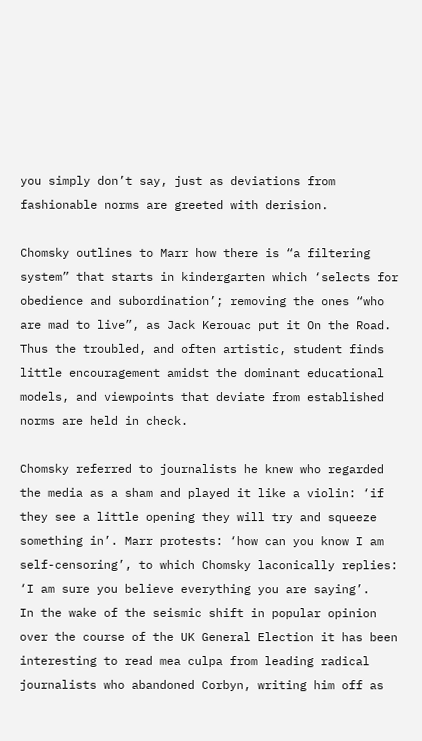you simply don’t say, just as deviations from fashionable norms are greeted with derision.

Chomsky outlines to Marr how there is “a filtering system” that starts in kindergarten which ‘selects for obedience and subordination’; removing the ones “who are mad to live”, as Jack Kerouac put it On the Road. Thus the troubled, and often artistic, student finds little encouragement amidst the dominant educational models, and viewpoints that deviate from established norms are held in check.

Chomsky referred to journalists he knew who regarded the media as a sham and played it like a violin: ‘if they see a little opening they will try and squeeze something in’. Marr protests: ‘how can you know I am self-censoring’, to which Chomsky laconically replies: ‘I am sure you believe everything you are saying’.
In the wake of the seismic shift in popular opinion over the course of the UK General Election it has been interesting to read mea culpa from leading radical journalists who abandoned Corbyn, writing him off as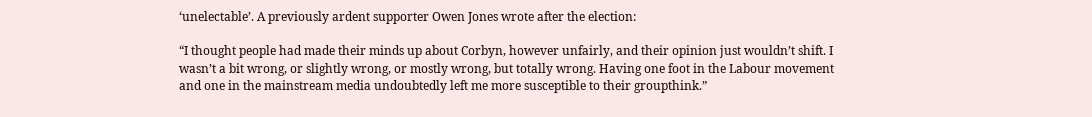‘unelectable’. A previously ardent supporter Owen Jones wrote after the election:

“I thought people had made their minds up about Corbyn, however unfairly, and their opinion just wouldn’t shift. I wasn’t a bit wrong, or slightly wrong, or mostly wrong, but totally wrong. Having one foot in the Labour movement and one in the mainstream media undoubtedly left me more susceptible to their groupthink.”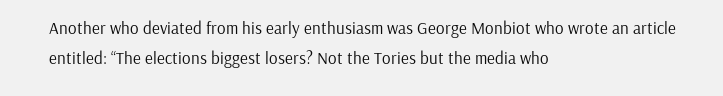Another who deviated from his early enthusiasm was George Monbiot who wrote an article entitled: “The elections biggest losers? Not the Tories but the media who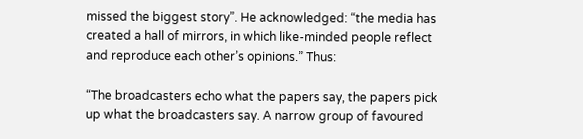missed the biggest story”. He acknowledged: “the media has created a hall of mirrors, in which like-minded people reflect and reproduce each other’s opinions.” Thus:

“The broadcasters echo what the papers say, the papers pick up what the broadcasters say. A narrow group of favoured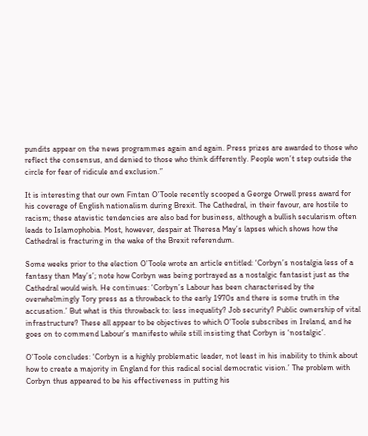pundits appear on the news programmes again and again. Press prizes are awarded to those who reflect the consensus, and denied to those who think differently. People won’t step outside the circle for fear of ridicule and exclusion.”

It is interesting that our own Fintan O’Toole recently scooped a George Orwell press award for his coverage of English nationalism during Brexit. The Cathedral, in their favour, are hostile to racism; these atavistic tendencies are also bad for business, although a bullish secularism often leads to Islamophobia. Most, however, despair at Theresa May’s lapses which shows how the Cathedral is fracturing in the wake of the Brexit referendum.

Some weeks prior to the election O’Toole wrote an article entitled: ‘Corbyn’s nostalgia less of a fantasy than May’s’; note how Corbyn was being portrayed as a nostalgic fantasist just as the Cathedral would wish. He continues: ‘Corbyn’s Labour has been characterised by the overwhelmingly Tory press as a throwback to the early 1970s and there is some truth in the accusation.’ But what is this throwback to: less inequality? Job security? Public ownership of vital infrastructure? These all appear to be objectives to which O’Toole subscribes in Ireland, and he goes on to commend Labour’s manifesto while still insisting that Corbyn is ‘nostalgic’.

O’Toole concludes: ‘Corbyn is a highly problematic leader, not least in his inability to think about how to create a majority in England for this radical social democratic vision.’ The problem with Corbyn thus appeared to be his effectiveness in putting his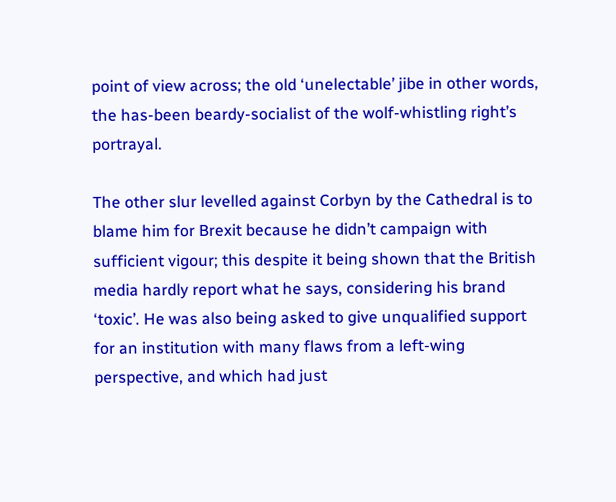point of view across; the old ‘unelectable’ jibe in other words, the has-been beardy-socialist of the wolf-whistling right’s portrayal.

The other slur levelled against Corbyn by the Cathedral is to blame him for Brexit because he didn’t campaign with sufficient vigour; this despite it being shown that the British media hardly report what he says, considering his brand ‘toxic’. He was also being asked to give unqualified support for an institution with many flaws from a left-wing perspective, and which had just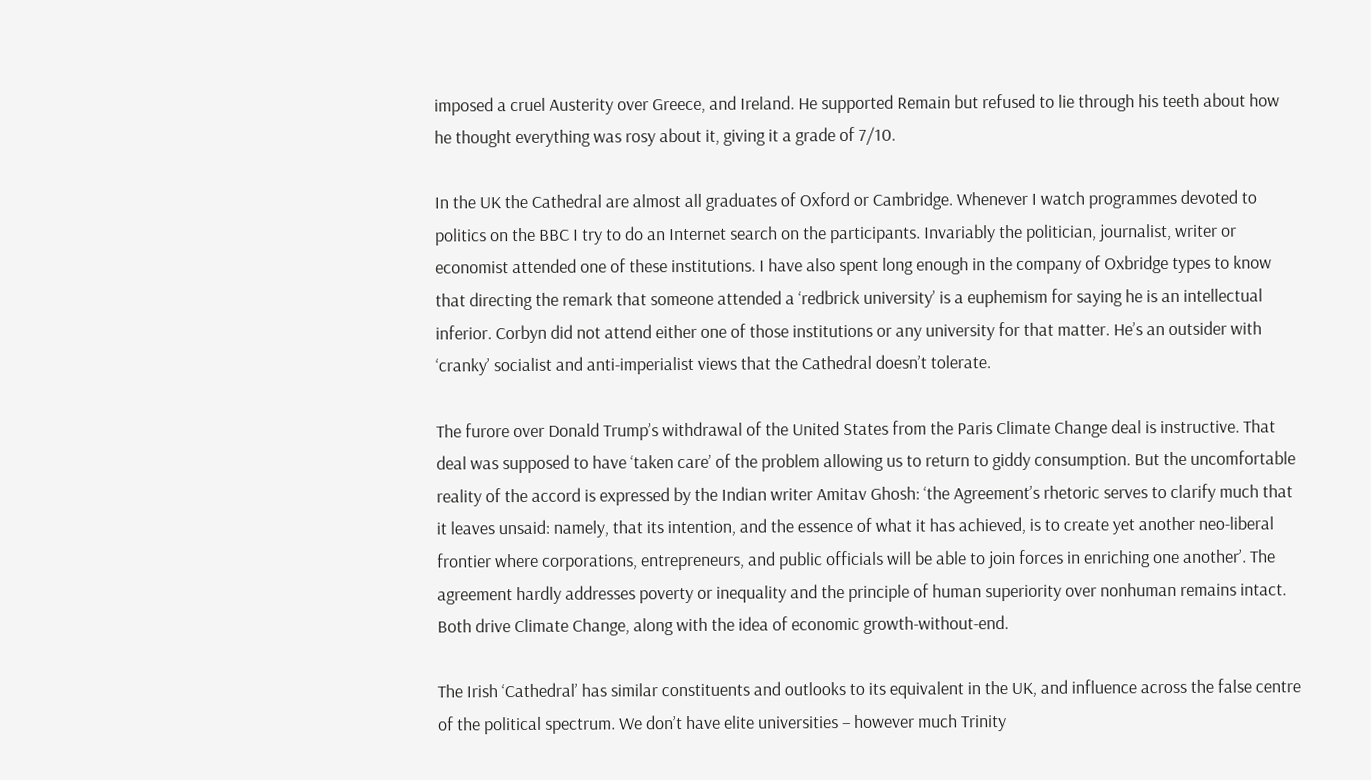imposed a cruel Austerity over Greece, and Ireland. He supported Remain but refused to lie through his teeth about how he thought everything was rosy about it, giving it a grade of 7/10.

In the UK the Cathedral are almost all graduates of Oxford or Cambridge. Whenever I watch programmes devoted to politics on the BBC I try to do an Internet search on the participants. Invariably the politician, journalist, writer or economist attended one of these institutions. I have also spent long enough in the company of Oxbridge types to know that directing the remark that someone attended a ‘redbrick university’ is a euphemism for saying he is an intellectual inferior. Corbyn did not attend either one of those institutions or any university for that matter. He’s an outsider with ‘cranky’ socialist and anti-imperialist views that the Cathedral doesn’t tolerate.

The furore over Donald Trump’s withdrawal of the United States from the Paris Climate Change deal is instructive. That deal was supposed to have ‘taken care’ of the problem allowing us to return to giddy consumption. But the uncomfortable reality of the accord is expressed by the Indian writer Amitav Ghosh: ‘the Agreement’s rhetoric serves to clarify much that it leaves unsaid: namely, that its intention, and the essence of what it has achieved, is to create yet another neo-liberal frontier where corporations, entrepreneurs, and public officials will be able to join forces in enriching one another’. The agreement hardly addresses poverty or inequality and the principle of human superiority over nonhuman remains intact. Both drive Climate Change, along with the idea of economic growth-without-end.

The Irish ‘Cathedral’ has similar constituents and outlooks to its equivalent in the UK, and influence across the false centre of the political spectrum. We don’t have elite universities – however much Trinity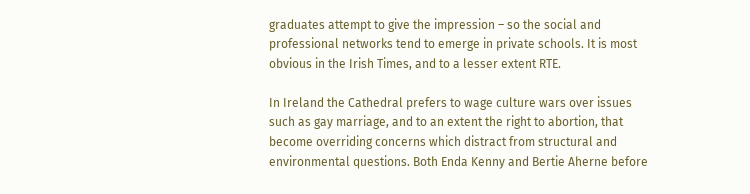graduates attempt to give the impression – so the social and professional networks tend to emerge in private schools. It is most obvious in the Irish Times, and to a lesser extent RTE.

In Ireland the Cathedral prefers to wage culture wars over issues such as gay marriage, and to an extent the right to abortion, that become overriding concerns which distract from structural and environmental questions. Both Enda Kenny and Bertie Aherne before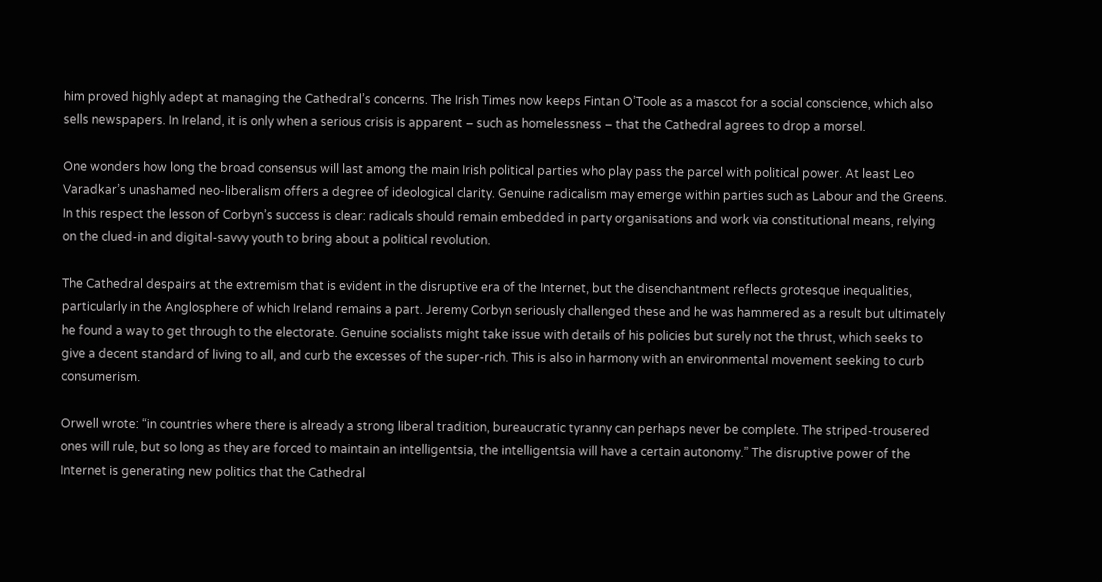him proved highly adept at managing the Cathedral’s concerns. The Irish Times now keeps Fintan O’Toole as a mascot for a social conscience, which also sells newspapers. In Ireland, it is only when a serious crisis is apparent – such as homelessness – that the Cathedral agrees to drop a morsel.

One wonders how long the broad consensus will last among the main Irish political parties who play pass the parcel with political power. At least Leo Varadkar’s unashamed neo-liberalism offers a degree of ideological clarity. Genuine radicalism may emerge within parties such as Labour and the Greens. In this respect the lesson of Corbyn’s success is clear: radicals should remain embedded in party organisations and work via constitutional means, relying on the clued-in and digital-savvy youth to bring about a political revolution.

The Cathedral despairs at the extremism that is evident in the disruptive era of the Internet, but the disenchantment reflects grotesque inequalities, particularly in the Anglosphere of which Ireland remains a part. Jeremy Corbyn seriously challenged these and he was hammered as a result but ultimately he found a way to get through to the electorate. Genuine socialists might take issue with details of his policies but surely not the thrust, which seeks to give a decent standard of living to all, and curb the excesses of the super-rich. This is also in harmony with an environmental movement seeking to curb consumerism.

Orwell wrote: “in countries where there is already a strong liberal tradition, bureaucratic tyranny can perhaps never be complete. The striped-trousered ones will rule, but so long as they are forced to maintain an intelligentsia, the intelligentsia will have a certain autonomy.” The disruptive power of the Internet is generating new politics that the Cathedral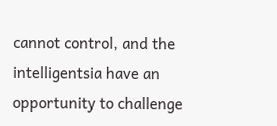cannot control, and the intelligentsia have an opportunity to challenge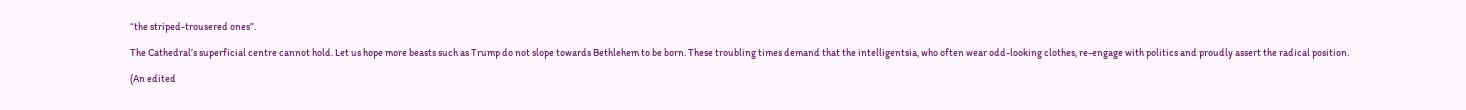“the striped-trousered ones”.

The Cathedral’s superficial centre cannot hold. Let us hope more beasts such as Trump do not slope towards Bethlehem to be born. These troubling times demand that the intelligentsia, who often wear odd-looking clothes, re-engage with politics and proudly assert the radical position.

(An edited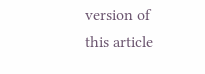version of this article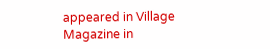appeared in Village Magazine in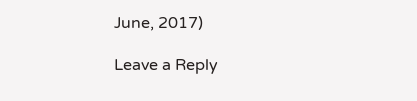June, 2017)

Leave a Reply